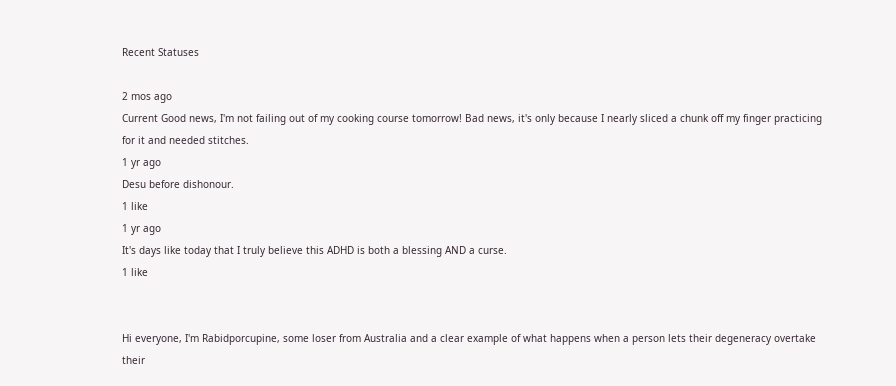Recent Statuses

2 mos ago
Current Good news, I'm not failing out of my cooking course tomorrow! Bad news, it's only because I nearly sliced a chunk off my finger practicing for it and needed stitches.
1 yr ago
Desu before dishonour.
1 like
1 yr ago
It's days like today that I truly believe this ADHD is both a blessing AND a curse.
1 like


Hi everyone, I'm Rabidporcupine, some loser from Australia and a clear example of what happens when a person lets their degeneracy overtake their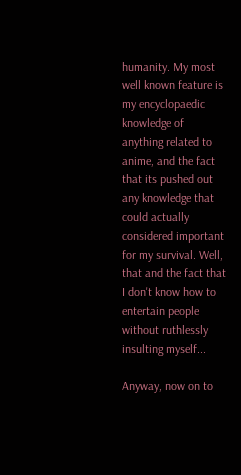humanity. My most well known feature is my encyclopaedic knowledge of anything related to anime, and the fact that its pushed out any knowledge that could actually considered important for my survival. Well, that and the fact that I don't know how to entertain people without ruthlessly insulting myself...

Anyway, now on to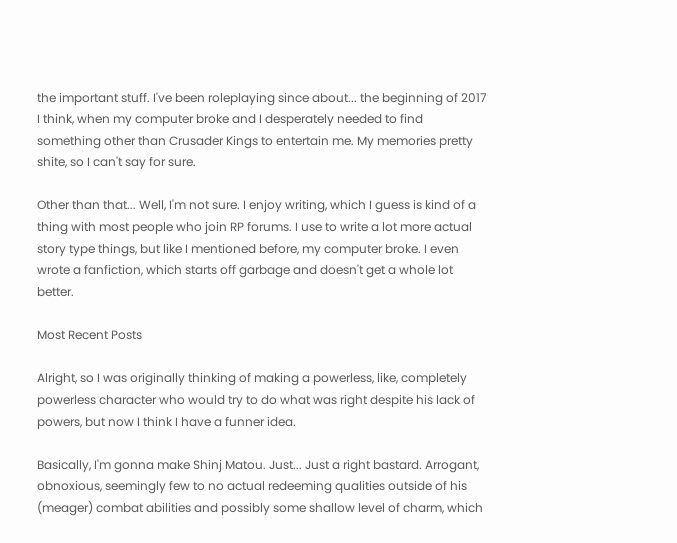the important stuff. I've been roleplaying since about... the beginning of 2017 I think, when my computer broke and I desperately needed to find something other than Crusader Kings to entertain me. My memories pretty shite, so I can't say for sure.

Other than that... Well, I'm not sure. I enjoy writing, which I guess is kind of a thing with most people who join RP forums. I use to write a lot more actual story type things, but like I mentioned before, my computer broke. I even wrote a fanfiction, which starts off garbage and doesn't get a whole lot better.

Most Recent Posts

Alright, so I was originally thinking of making a powerless, like, completely powerless character who would try to do what was right despite his lack of powers, but now I think I have a funner idea.

Basically, I'm gonna make Shinj Matou. Just... Just a right bastard. Arrogant, obnoxious, seemingly few to no actual redeeming qualities outside of his (meager) combat abilities and possibly some shallow level of charm, which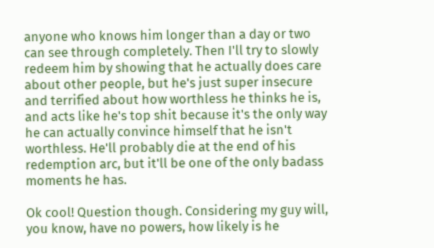anyone who knows him longer than a day or two can see through completely. Then I'll try to slowly redeem him by showing that he actually does care about other people, but he's just super insecure and terrified about how worthless he thinks he is, and acts like he's top shit because it's the only way he can actually convince himself that he isn't worthless. He'll probably die at the end of his redemption arc, but it'll be one of the only badass moments he has.

Ok cool! Question though. Considering my guy will, you know, have no powers, how likely is he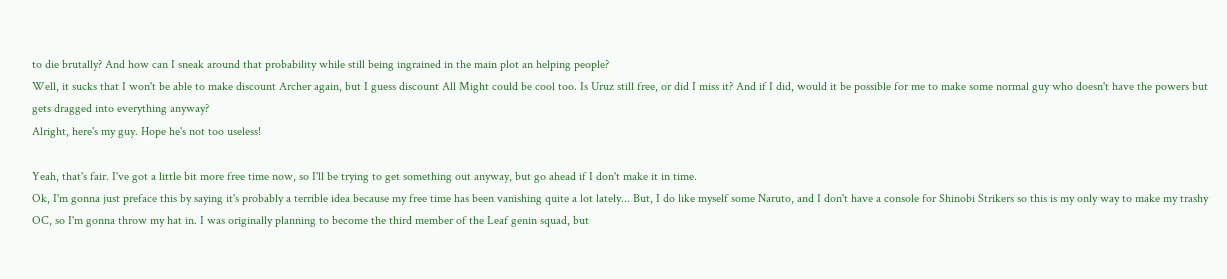to die brutally? And how can I sneak around that probability while still being ingrained in the main plot an helping people?
Well, it sucks that I won't be able to make discount Archer again, but I guess discount All Might could be cool too. Is Uruz still free, or did I miss it? And if I did, would it be possible for me to make some normal guy who doesn't have the powers but gets dragged into everything anyway?
Alright, here's my guy. Hope he's not too useless!

Yeah, that's fair. I've got a little bit more free time now, so I'll be trying to get something out anyway, but go ahead if I don't make it in time.
Ok, I'm gonna just preface this by saying it's probably a terrible idea because my free time has been vanishing quite a lot lately... But, I do like myself some Naruto, and I don't have a console for Shinobi Strikers so this is my only way to make my trashy OC, so I'm gonna throw my hat in. I was originally planning to become the third member of the Leaf genin squad, but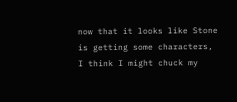now that it looks like Stone is getting some characters, I think I might chuck my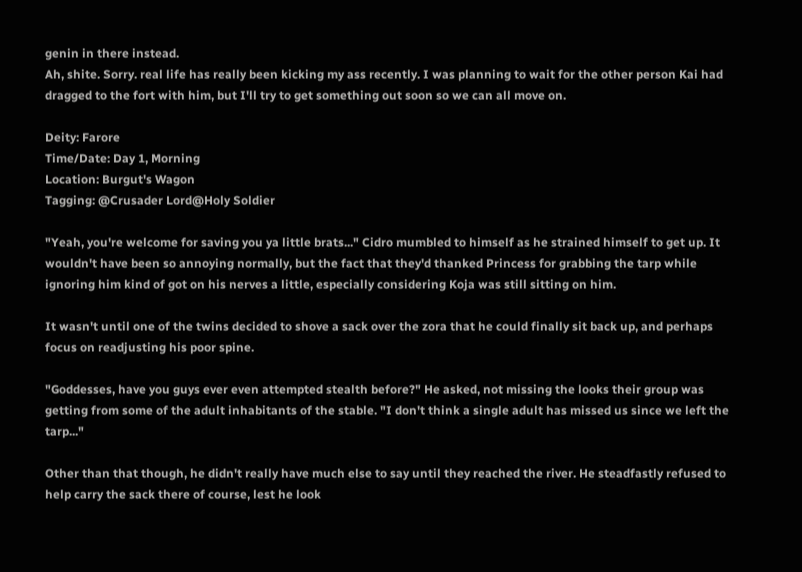genin in there instead.
Ah, shite. Sorry. real life has really been kicking my ass recently. I was planning to wait for the other person Kai had dragged to the fort with him, but I'll try to get something out soon so we can all move on.

Deity: Farore
Time/Date: Day 1, Morning
Location: Burgut's Wagon
Tagging: @Crusader Lord@Holy Soldier

"Yeah, you're welcome for saving you ya little brats..." Cidro mumbled to himself as he strained himself to get up. It wouldn't have been so annoying normally, but the fact that they'd thanked Princess for grabbing the tarp while ignoring him kind of got on his nerves a little, especially considering Koja was still sitting on him.

It wasn't until one of the twins decided to shove a sack over the zora that he could finally sit back up, and perhaps focus on readjusting his poor spine.

"Goddesses, have you guys ever even attempted stealth before?" He asked, not missing the looks their group was getting from some of the adult inhabitants of the stable. "I don't think a single adult has missed us since we left the tarp..."

Other than that though, he didn't really have much else to say until they reached the river. He steadfastly refused to help carry the sack there of course, lest he look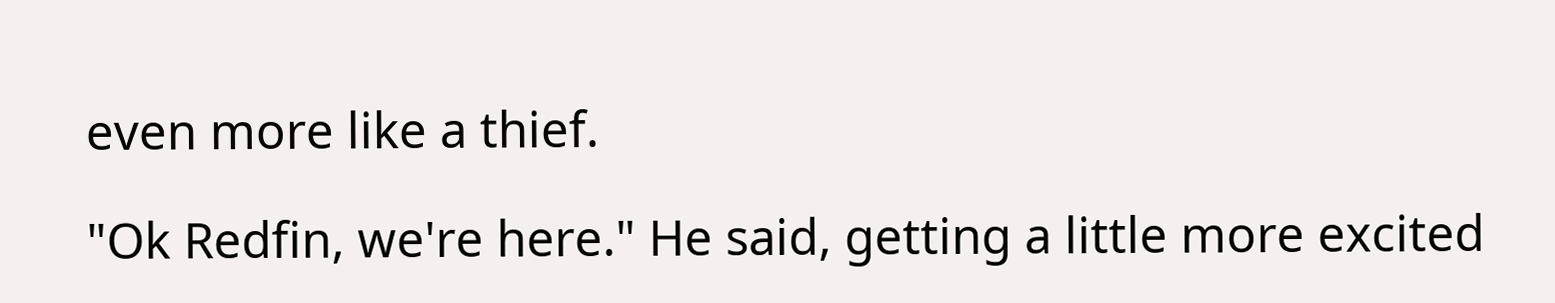even more like a thief.

"Ok Redfin, we're here." He said, getting a little more excited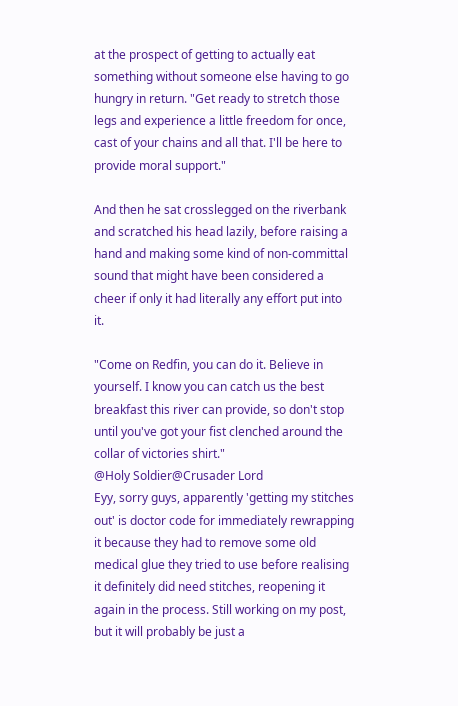at the prospect of getting to actually eat something without someone else having to go hungry in return. "Get ready to stretch those legs and experience a little freedom for once, cast of your chains and all that. I'll be here to provide moral support."

And then he sat crosslegged on the riverbank and scratched his head lazily, before raising a hand and making some kind of non-committal sound that might have been considered a cheer if only it had literally any effort put into it.

"Come on Redfin, you can do it. Believe in yourself. I know you can catch us the best breakfast this river can provide, so don't stop until you've got your fist clenched around the collar of victories shirt."
@Holy Soldier@Crusader Lord
Eyy, sorry guys, apparently 'getting my stitches out' is doctor code for immediately rewrapping it because they had to remove some old medical glue they tried to use before realising it definitely did need stitches, reopening it again in the process. Still working on my post, but it will probably be just a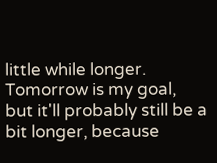little while longer. Tomorrow is my goal, but it'll probably still be a bit longer, because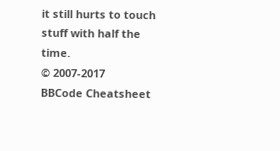it still hurts to touch stuff with half the time.
© 2007-2017
BBCode Cheatsheet